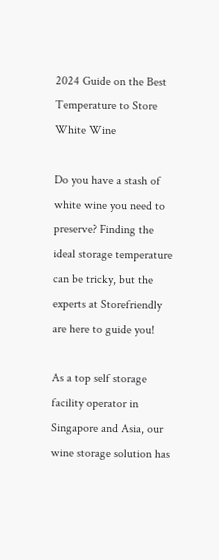2024 Guide on the Best Temperature to Store White Wine

Do you have a stash of white wine you need to preserve? Finding the ideal storage temperature can be tricky, but the experts at Storefriendly are here to guide you!

As a top self storage facility operator in Singapore and Asia, our wine storage solution has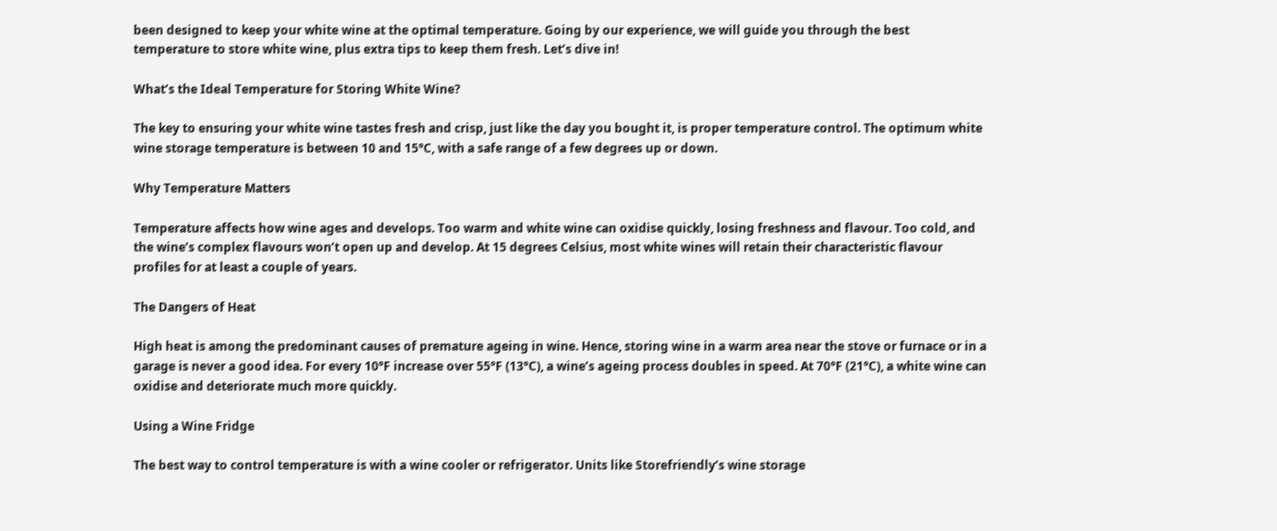been designed to keep your white wine at the optimal temperature. Going by our experience, we will guide you through the best temperature to store white wine, plus extra tips to keep them fresh. Let’s dive in!

What’s the Ideal Temperature for Storing White Wine?

The key to ensuring your white wine tastes fresh and crisp, just like the day you bought it, is proper temperature control. The optimum white wine storage temperature is between 10 and 15°C, with a safe range of a few degrees up or down.

Why Temperature Matters

Temperature affects how wine ages and develops. Too warm and white wine can oxidise quickly, losing freshness and flavour. Too cold, and the wine’s complex flavours won’t open up and develop. At 15 degrees Celsius, most white wines will retain their characteristic flavour profiles for at least a couple of years.

The Dangers of Heat

High heat is among the predominant causes of premature ageing in wine. Hence, storing wine in a warm area near the stove or furnace or in a garage is never a good idea. For every 10°F increase over 55°F (13°C), a wine’s ageing process doubles in speed. At 70°F (21°C), a white wine can oxidise and deteriorate much more quickly.

Using a Wine Fridge

The best way to control temperature is with a wine cooler or refrigerator. Units like Storefriendly’s wine storage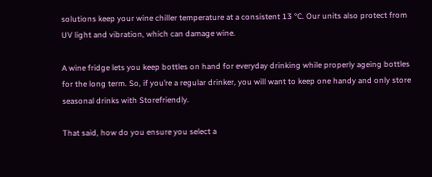solutions keep your wine chiller temperature at a consistent 13 °C. Our units also protect from UV light and vibration, which can damage wine.

A wine fridge lets you keep bottles on hand for everyday drinking while properly ageing bottles for the long term. So, if you’re a regular drinker, you will want to keep one handy and only store seasonal drinks with Storefriendly.

That said, how do you ensure you select a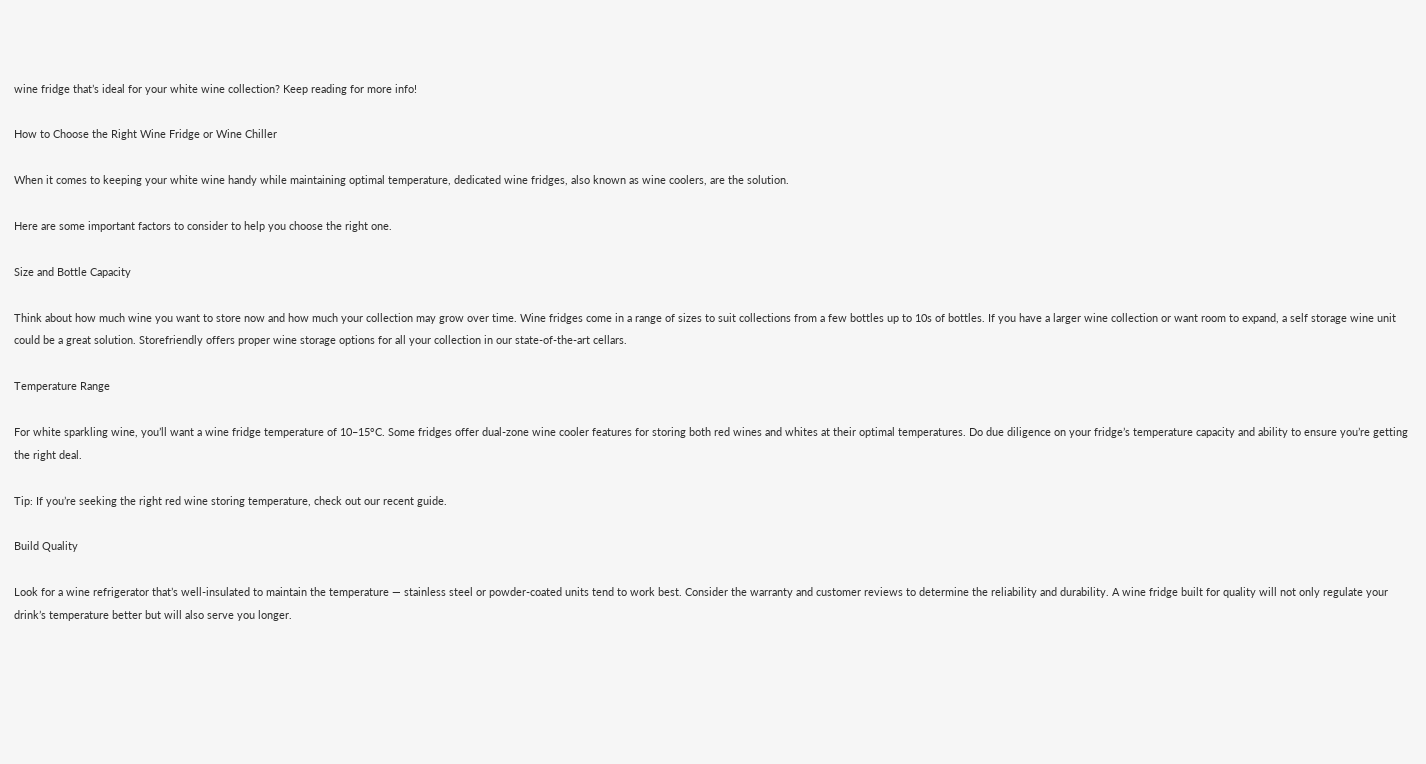wine fridge that’s ideal for your white wine collection? Keep reading for more info!

How to Choose the Right Wine Fridge or Wine Chiller

When it comes to keeping your white wine handy while maintaining optimal temperature, dedicated wine fridges, also known as wine coolers, are the solution.

Here are some important factors to consider to help you choose the right one.

Size and Bottle Capacity

Think about how much wine you want to store now and how much your collection may grow over time. Wine fridges come in a range of sizes to suit collections from a few bottles up to 10s of bottles. If you have a larger wine collection or want room to expand, a self storage wine unit could be a great solution. Storefriendly offers proper wine storage options for all your collection in our state-of-the-art cellars.

Temperature Range

For white sparkling wine, you’ll want a wine fridge temperature of 10–15°C. Some fridges offer dual-zone wine cooler features for storing both red wines and whites at their optimal temperatures. Do due diligence on your fridge’s temperature capacity and ability to ensure you’re getting the right deal.

Tip: If you’re seeking the right red wine storing temperature, check out our recent guide.

Build Quality

Look for a wine refrigerator that’s well-insulated to maintain the temperature — stainless steel or powder-coated units tend to work best. Consider the warranty and customer reviews to determine the reliability and durability. A wine fridge built for quality will not only regulate your drink’s temperature better but will also serve you longer.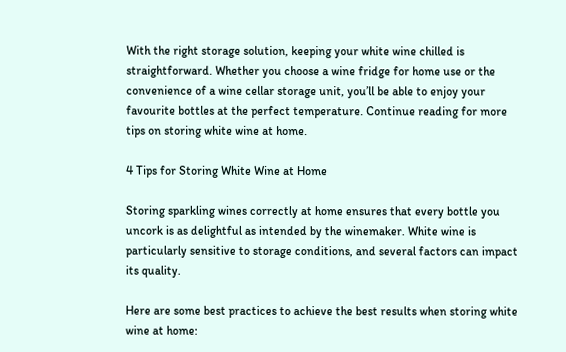With the right storage solution, keeping your white wine chilled is straightforward. Whether you choose a wine fridge for home use or the convenience of a wine cellar storage unit, you’ll be able to enjoy your favourite bottles at the perfect temperature. Continue reading for more tips on storing white wine at home.

4 Tips for Storing White Wine at Home

Storing sparkling wines correctly at home ensures that every bottle you uncork is as delightful as intended by the winemaker. White wine is particularly sensitive to storage conditions, and several factors can impact its quality.

Here are some best practices to achieve the best results when storing white wine at home: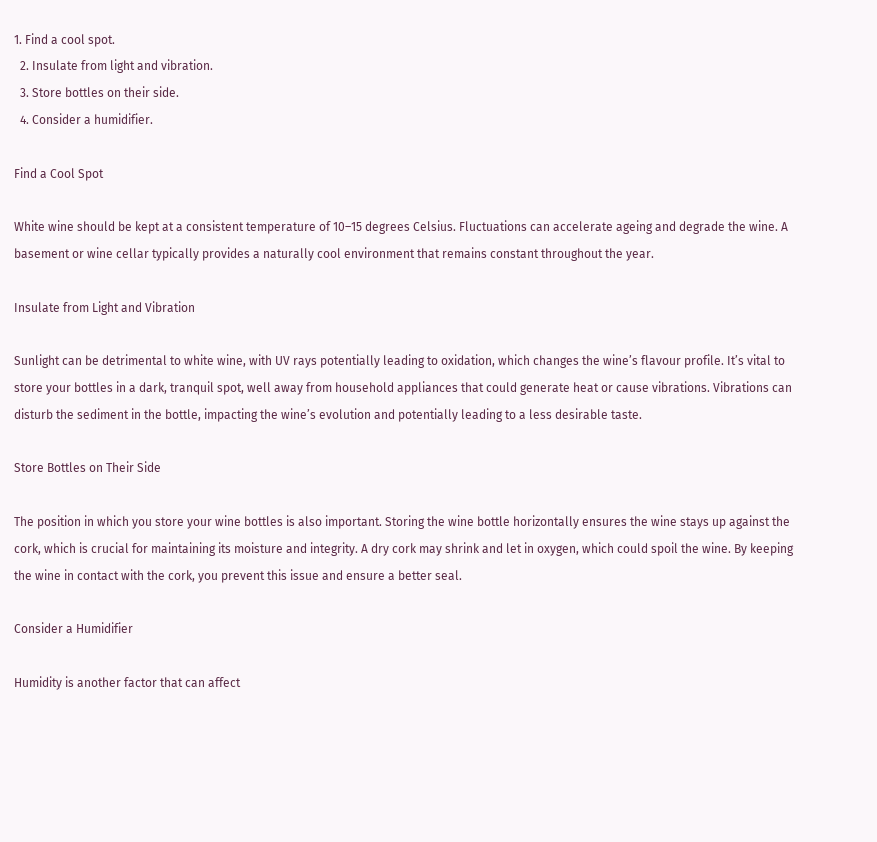1. Find a cool spot.
  2. Insulate from light and vibration.
  3. Store bottles on their side.
  4. Consider a humidifier.

Find a Cool Spot

White wine should be kept at a consistent temperature of 10–15 degrees Celsius. Fluctuations can accelerate ageing and degrade the wine. A basement or wine cellar typically provides a naturally cool environment that remains constant throughout the year.

Insulate from Light and Vibration

Sunlight can be detrimental to white wine, with UV rays potentially leading to oxidation, which changes the wine’s flavour profile. It’s vital to store your bottles in a dark, tranquil spot, well away from household appliances that could generate heat or cause vibrations. Vibrations can disturb the sediment in the bottle, impacting the wine’s evolution and potentially leading to a less desirable taste.

Store Bottles on Their Side

The position in which you store your wine bottles is also important. Storing the wine bottle horizontally ensures the wine stays up against the cork, which is crucial for maintaining its moisture and integrity. A dry cork may shrink and let in oxygen, which could spoil the wine. By keeping the wine in contact with the cork, you prevent this issue and ensure a better seal.

Consider a Humidifier

Humidity is another factor that can affect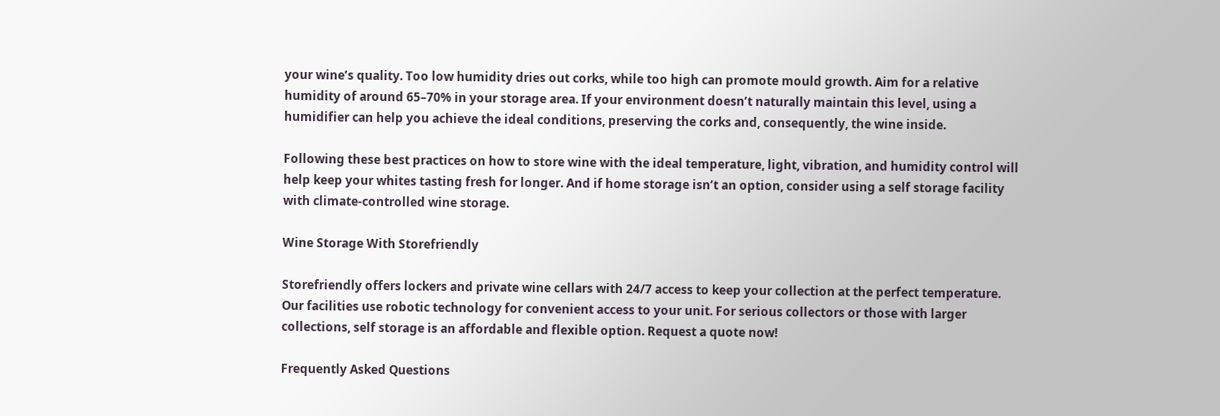your wine’s quality. Too low humidity dries out corks, while too high can promote mould growth. Aim for a relative humidity of around 65–70% in your storage area. If your environment doesn’t naturally maintain this level, using a humidifier can help you achieve the ideal conditions, preserving the corks and, consequently, the wine inside.

Following these best practices on how to store wine with the ideal temperature, light, vibration, and humidity control will help keep your whites tasting fresh for longer. And if home storage isn’t an option, consider using a self storage facility with climate-controlled wine storage.

Wine Storage With Storefriendly

Storefriendly offers lockers and private wine cellars with 24/7 access to keep your collection at the perfect temperature. Our facilities use robotic technology for convenient access to your unit. For serious collectors or those with larger collections, self storage is an affordable and flexible option. Request a quote now!

Frequently Asked Questions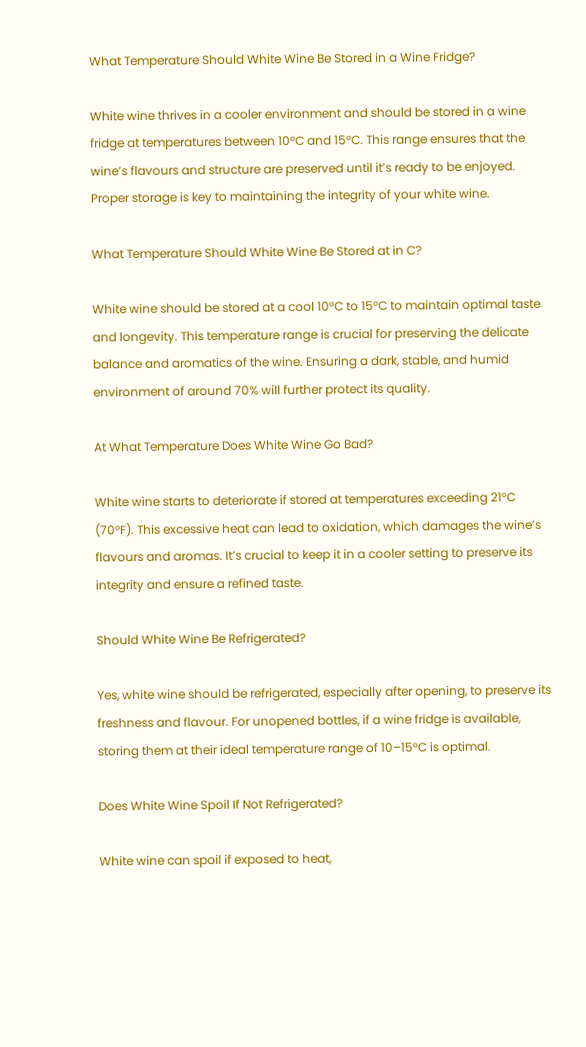What Temperature Should White Wine Be Stored in a Wine Fridge?

White wine thrives in a cooler environment and should be stored in a wine fridge at temperatures between 10°C and 15°C. This range ensures that the wine’s flavours and structure are preserved until it’s ready to be enjoyed. Proper storage is key to maintaining the integrity of your white wine.

What Temperature Should White Wine Be Stored at in C?

White wine should be stored at a cool 10°C to 15°C to maintain optimal taste and longevity. This temperature range is crucial for preserving the delicate balance and aromatics of the wine. Ensuring a dark, stable, and humid environment of around 70% will further protect its quality.

At What Temperature Does White Wine Go Bad?

White wine starts to deteriorate if stored at temperatures exceeding 21°C (70°F). This excessive heat can lead to oxidation, which damages the wine’s flavours and aromas. It’s crucial to keep it in a cooler setting to preserve its integrity and ensure a refined taste.

Should White Wine Be Refrigerated?

Yes, white wine should be refrigerated, especially after opening, to preserve its freshness and flavour. For unopened bottles, if a wine fridge is available, storing them at their ideal temperature range of 10–15°C is optimal.

Does White Wine Spoil If Not Refrigerated?

White wine can spoil if exposed to heat,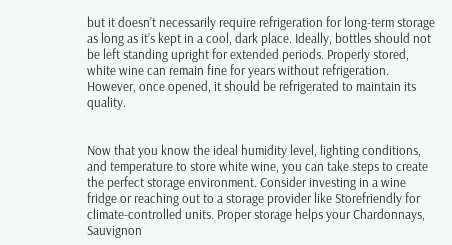but it doesn’t necessarily require refrigeration for long-term storage as long as it’s kept in a cool, dark place. Ideally, bottles should not be left standing upright for extended periods. Properly stored, white wine can remain fine for years without refrigeration. However, once opened, it should be refrigerated to maintain its quality.


Now that you know the ideal humidity level, lighting conditions, and temperature to store white wine, you can take steps to create the perfect storage environment. Consider investing in a wine fridge or reaching out to a storage provider like Storefriendly for climate-controlled units. Proper storage helps your Chardonnays, Sauvignon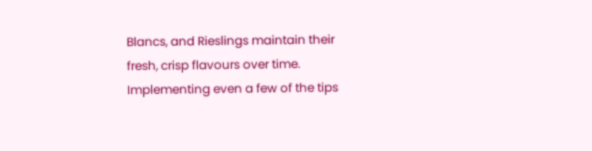Blancs, and Rieslings maintain their fresh, crisp flavours over time. Implementing even a few of the tips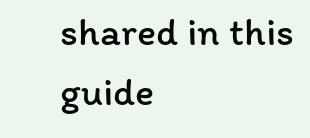shared in this guide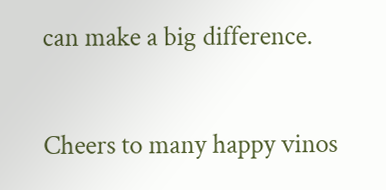can make a big difference.

Cheers to many happy vinos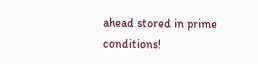ahead stored in prime conditions!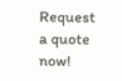Request a quote now!